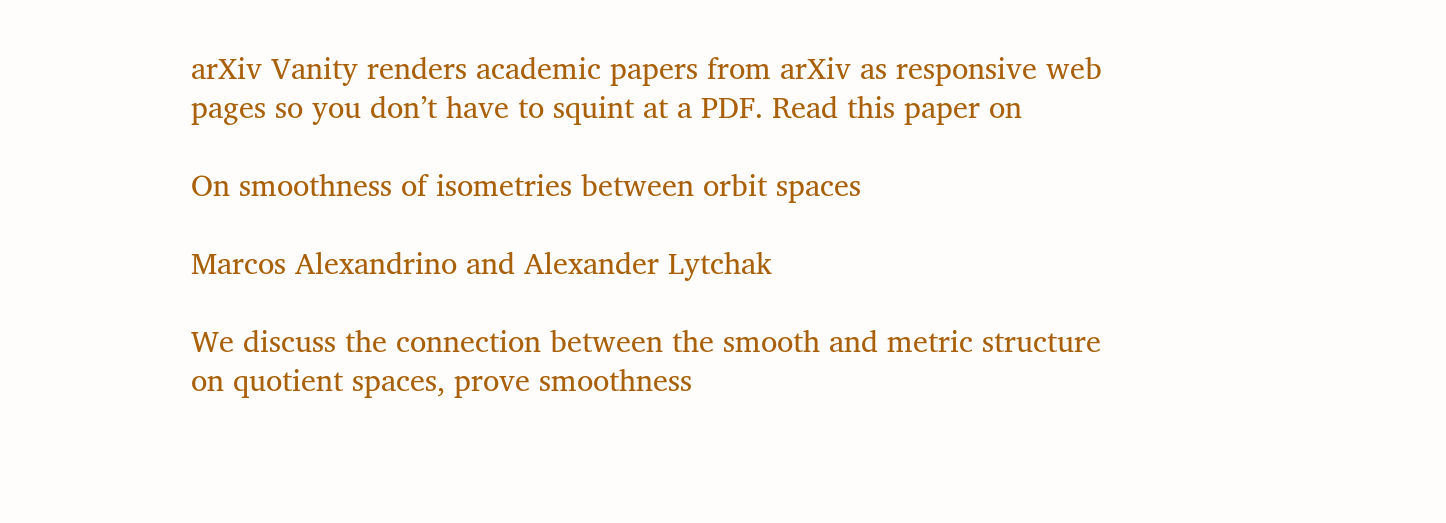arXiv Vanity renders academic papers from arXiv as responsive web pages so you don’t have to squint at a PDF. Read this paper on

On smoothness of isometries between orbit spaces

Marcos Alexandrino and Alexander Lytchak

We discuss the connection between the smooth and metric structure on quotient spaces, prove smoothness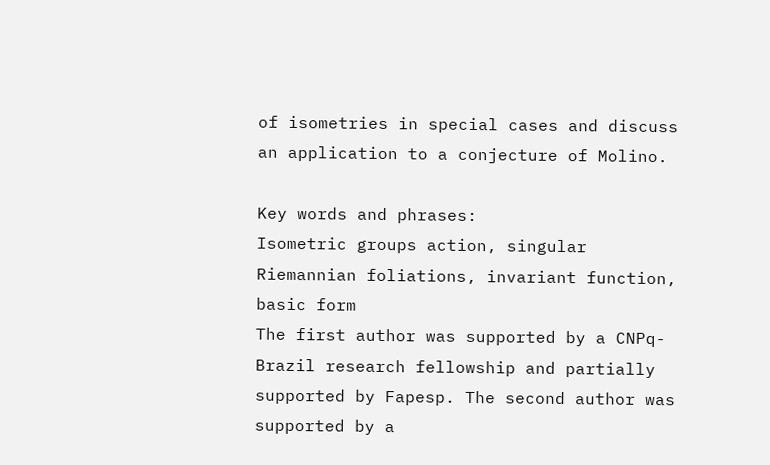of isometries in special cases and discuss an application to a conjecture of Molino.

Key words and phrases:
Isometric groups action, singular Riemannian foliations, invariant function, basic form
The first author was supported by a CNPq-Brazil research fellowship and partially supported by Fapesp. The second author was supported by a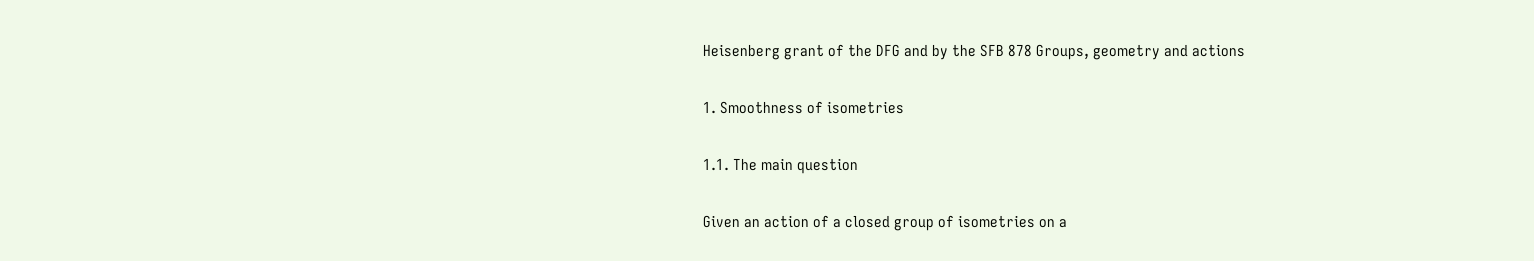Heisenberg grant of the DFG and by the SFB 878 Groups, geometry and actions

1. Smoothness of isometries

1.1. The main question

Given an action of a closed group of isometries on a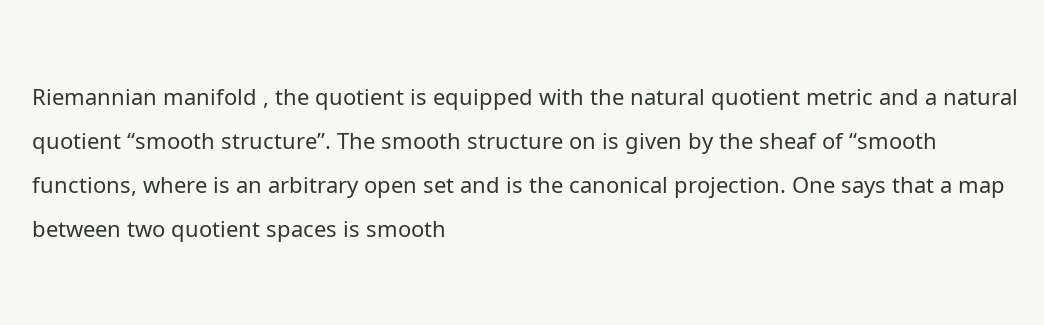Riemannian manifold , the quotient is equipped with the natural quotient metric and a natural quotient “smooth structure”. The smooth structure on is given by the sheaf of “smooth functions, where is an arbitrary open set and is the canonical projection. One says that a map between two quotient spaces is smooth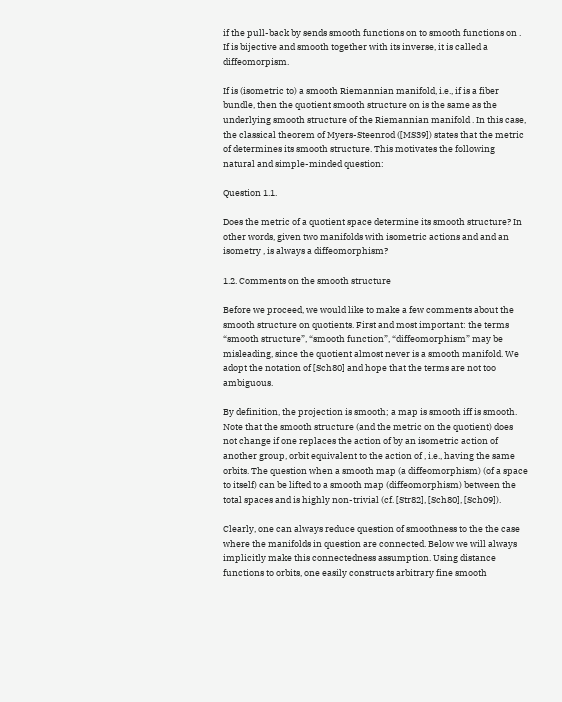if the pull-back by sends smooth functions on to smooth functions on . If is bijective and smooth together with its inverse, it is called a diffeomorpism.

If is (isometric to) a smooth Riemannian manifold, i.e., if is a fiber bundle, then the quotient smooth structure on is the same as the underlying smooth structure of the Riemannian manifold . In this case, the classical theorem of Myers-Steenrod ([MS39]) states that the metric of determines its smooth structure. This motivates the following natural and simple-minded question:

Question 1.1.

Does the metric of a quotient space determine its smooth structure? In other words, given two manifolds with isometric actions and and an isometry , is always a diffeomorphism?

1.2. Comments on the smooth structure

Before we proceed, we would like to make a few comments about the smooth structure on quotients. First and most important: the terms “smooth structure”, “smooth function”, “diffeomorphism” may be misleading, since the quotient almost never is a smooth manifold. We adopt the notation of [Sch80] and hope that the terms are not too ambiguous.

By definition, the projection is smooth; a map is smooth iff is smooth. Note that the smooth structure (and the metric on the quotient) does not change if one replaces the action of by an isometric action of another group, orbit equivalent to the action of , i.e., having the same orbits. The question when a smooth map (a diffeomorphism) (of a space to itself) can be lifted to a smooth map (diffeomorphism) between the total spaces and is highly non-trivial (cf. [Str82], [Sch80], [Sch09]).

Clearly, one can always reduce question of smoothness to the the case where the manifolds in question are connected. Below we will always implicitly make this connectedness assumption. Using distance functions to orbits, one easily constructs arbitrary fine smooth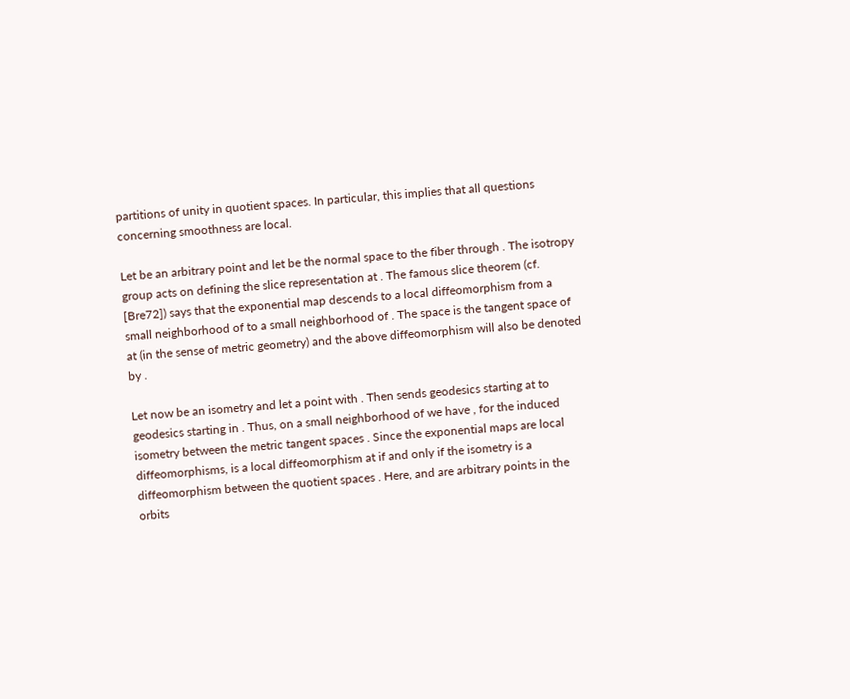partitions of unity in quotient spaces. In particular, this implies that all questions concerning smoothness are local.

Let be an arbitrary point and let be the normal space to the fiber through . The isotropy group acts on defining the slice representation at . The famous slice theorem (cf. [Bre72]) says that the exponential map descends to a local diffeomorphism from a small neighborhood of to a small neighborhood of . The space is the tangent space of at (in the sense of metric geometry) and the above diffeomorphism will also be denoted by .

Let now be an isometry and let a point with . Then sends geodesics starting at to geodesics starting in . Thus, on a small neighborhood of we have , for the induced isometry between the metric tangent spaces . Since the exponential maps are local diffeomorphisms, is a local diffeomorphism at if and only if the isometry is a diffeomorphism between the quotient spaces . Here, and are arbitrary points in the orbits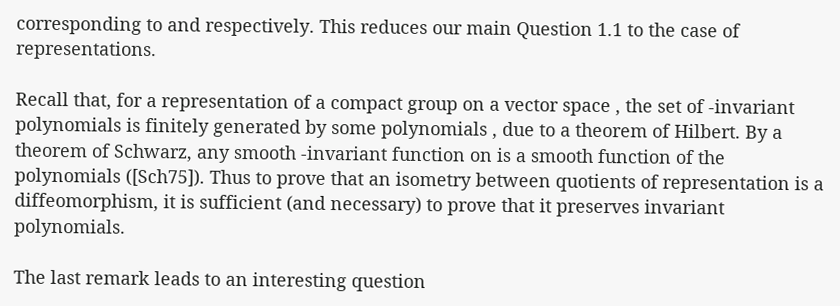corresponding to and respectively. This reduces our main Question 1.1 to the case of representations.

Recall that, for a representation of a compact group on a vector space , the set of -invariant polynomials is finitely generated by some polynomials , due to a theorem of Hilbert. By a theorem of Schwarz, any smooth -invariant function on is a smooth function of the polynomials ([Sch75]). Thus to prove that an isometry between quotients of representation is a diffeomorphism, it is sufficient (and necessary) to prove that it preserves invariant polynomials.

The last remark leads to an interesting question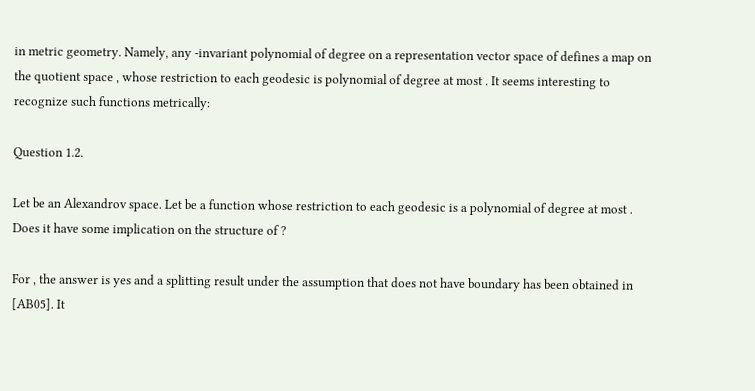in metric geometry. Namely, any -invariant polynomial of degree on a representation vector space of defines a map on the quotient space , whose restriction to each geodesic is polynomial of degree at most . It seems interesting to recognize such functions metrically:

Question 1.2.

Let be an Alexandrov space. Let be a function whose restriction to each geodesic is a polynomial of degree at most . Does it have some implication on the structure of ?

For , the answer is yes and a splitting result under the assumption that does not have boundary has been obtained in [AB05]. It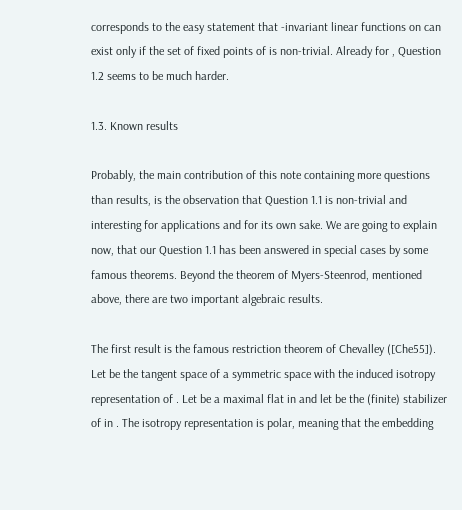corresponds to the easy statement that -invariant linear functions on can exist only if the set of fixed points of is non-trivial. Already for , Question 1.2 seems to be much harder.

1.3. Known results

Probably, the main contribution of this note containing more questions than results, is the observation that Question 1.1 is non-trivial and interesting for applications and for its own sake. We are going to explain now, that our Question 1.1 has been answered in special cases by some famous theorems. Beyond the theorem of Myers-Steenrod, mentioned above, there are two important algebraic results.

The first result is the famous restriction theorem of Chevalley ([Che55]). Let be the tangent space of a symmetric space with the induced isotropy representation of . Let be a maximal flat in and let be the (finite) stabilizer of in . The isotropy representation is polar, meaning that the embedding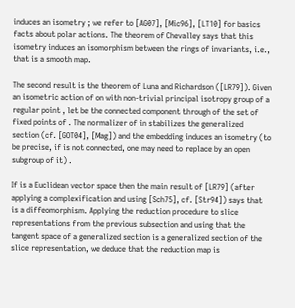induces an isometry ; we refer to [AG07], [Mic96], [LT10] for basics facts about polar actions. The theorem of Chevalley says that this isometry induces an isomorphism between the rings of invariants, i.e., that is a smooth map.

The second result is the theorem of Luna and Richardson ([LR79]). Given an isometric action of on with non-trivial principal isotropy group of a regular point , let be the connected component through of the set of fixed points of . The normalizer of in stabilizes the generalized section (cf. [GOT04], [Mag]) and the embedding induces an isometry (to be precise, if is not connected, one may need to replace by an open subgroup of it) .

If is a Euclidean vector space then the main result of [LR79] (after applying a complexification and using [Sch75], cf. [Str94]) says that is a diffeomorphism. Applying the reduction procedure to slice representations from the previous subsection and using that the tangent space of a generalized section is a generalized section of the slice representation, we deduce that the reduction map is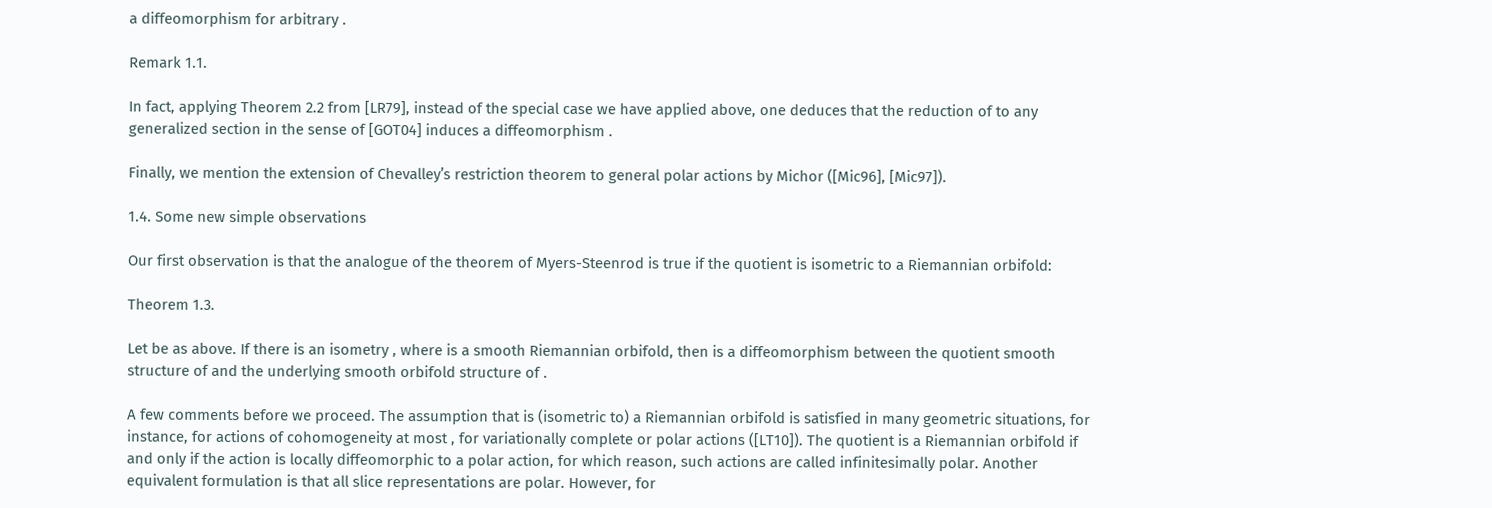a diffeomorphism for arbitrary .

Remark 1.1.

In fact, applying Theorem 2.2 from [LR79], instead of the special case we have applied above, one deduces that the reduction of to any generalized section in the sense of [GOT04] induces a diffeomorphism .

Finally, we mention the extension of Chevalley’s restriction theorem to general polar actions by Michor ([Mic96], [Mic97]).

1.4. Some new simple observations

Our first observation is that the analogue of the theorem of Myers-Steenrod is true if the quotient is isometric to a Riemannian orbifold:

Theorem 1.3.

Let be as above. If there is an isometry , where is a smooth Riemannian orbifold, then is a diffeomorphism between the quotient smooth structure of and the underlying smooth orbifold structure of .

A few comments before we proceed. The assumption that is (isometric to) a Riemannian orbifold is satisfied in many geometric situations, for instance, for actions of cohomogeneity at most , for variationally complete or polar actions ([LT10]). The quotient is a Riemannian orbifold if and only if the action is locally diffeomorphic to a polar action, for which reason, such actions are called infinitesimally polar. Another equivalent formulation is that all slice representations are polar. However, for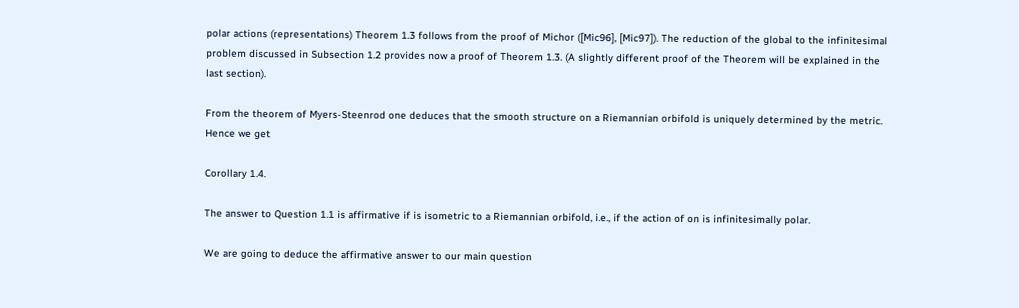polar actions (representations) Theorem 1.3 follows from the proof of Michor ([Mic96], [Mic97]). The reduction of the global to the infinitesimal problem discussed in Subsection 1.2 provides now a proof of Theorem 1.3. (A slightly different proof of the Theorem will be explained in the last section).

From the theorem of Myers-Steenrod one deduces that the smooth structure on a Riemannian orbifold is uniquely determined by the metric. Hence we get

Corollary 1.4.

The answer to Question 1.1 is affirmative if is isometric to a Riemannian orbifold, i.e., if the action of on is infinitesimally polar.

We are going to deduce the affirmative answer to our main question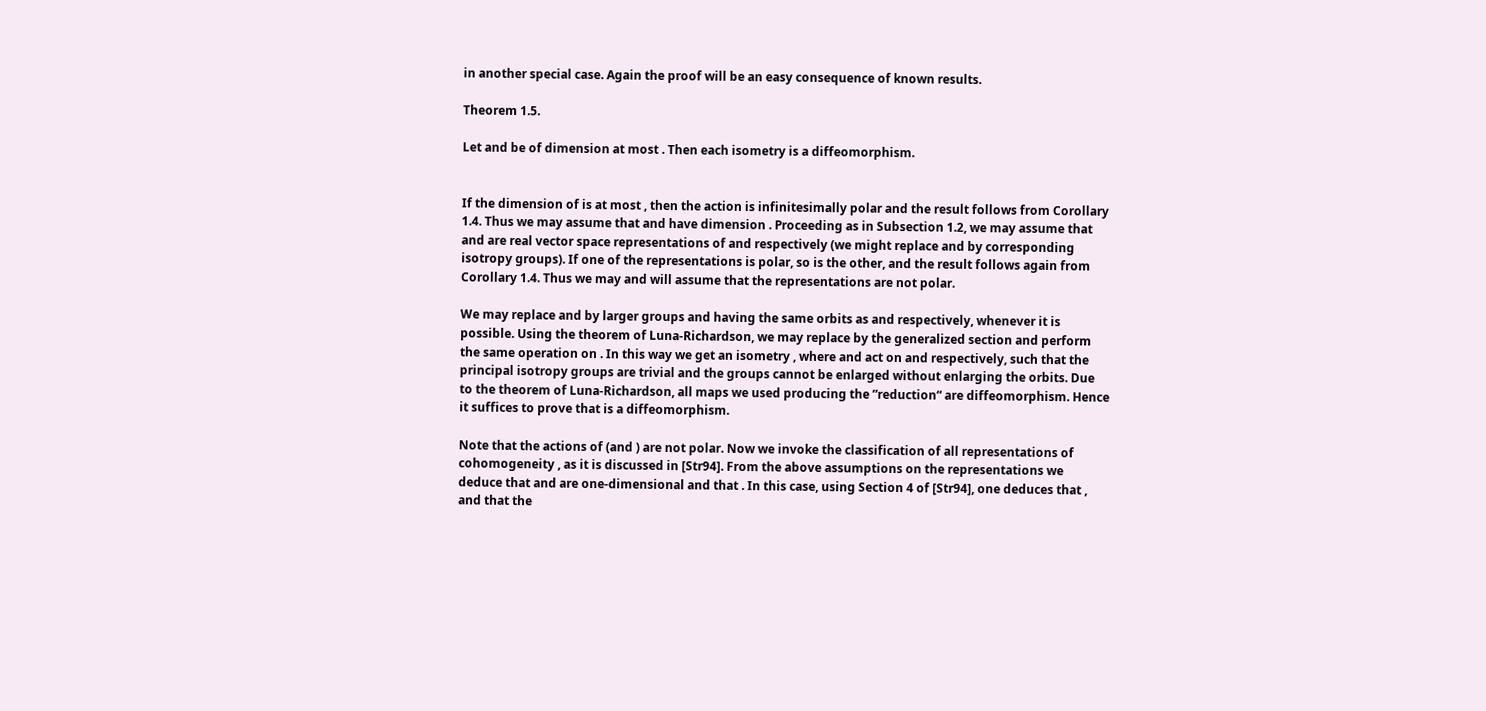in another special case. Again the proof will be an easy consequence of known results.

Theorem 1.5.

Let and be of dimension at most . Then each isometry is a diffeomorphism.


If the dimension of is at most , then the action is infinitesimally polar and the result follows from Corollary 1.4. Thus we may assume that and have dimension . Proceeding as in Subsection 1.2, we may assume that and are real vector space representations of and respectively (we might replace and by corresponding isotropy groups). If one of the representations is polar, so is the other, and the result follows again from Corollary 1.4. Thus we may and will assume that the representations are not polar.

We may replace and by larger groups and having the same orbits as and respectively, whenever it is possible. Using the theorem of Luna-Richardson, we may replace by the generalized section and perform the same operation on . In this way we get an isometry , where and act on and respectively, such that the principal isotropy groups are trivial and the groups cannot be enlarged without enlarging the orbits. Due to the theorem of Luna-Richardson, all maps we used producing the ”reduction“ are diffeomorphism. Hence it suffices to prove that is a diffeomorphism.

Note that the actions of (and ) are not polar. Now we invoke the classification of all representations of cohomogeneity , as it is discussed in [Str94]. From the above assumptions on the representations we deduce that and are one-dimensional and that . In this case, using Section 4 of [Str94], one deduces that , and that the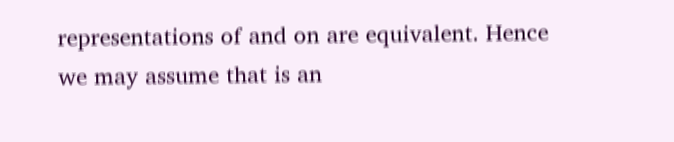representations of and on are equivalent. Hence we may assume that is an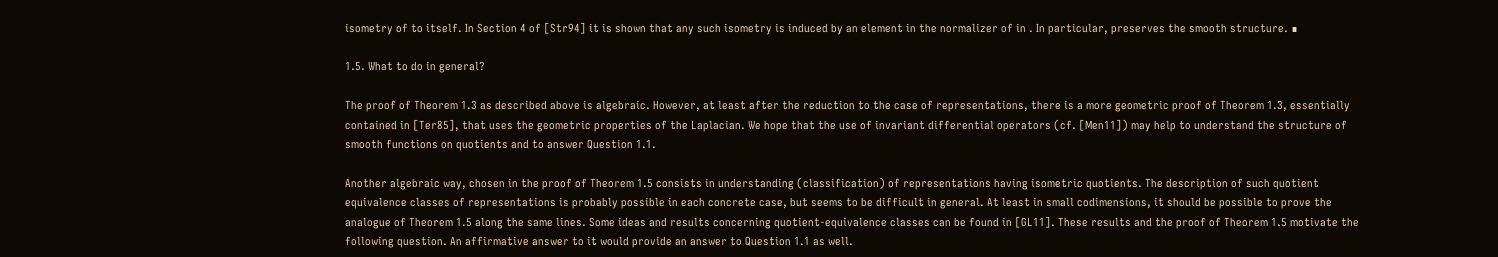isometry of to itself. In Section 4 of [Str94] it is shown that any such isometry is induced by an element in the normalizer of in . In particular, preserves the smooth structure. ∎

1.5. What to do in general?

The proof of Theorem 1.3 as described above is algebraic. However, at least after the reduction to the case of representations, there is a more geometric proof of Theorem 1.3, essentially contained in [Ter85], that uses the geometric properties of the Laplacian. We hope that the use of invariant differential operators (cf. [Men11]) may help to understand the structure of smooth functions on quotients and to answer Question 1.1.

Another algebraic way, chosen in the proof of Theorem 1.5 consists in understanding (classification) of representations having isometric quotients. The description of such quotient equivalence classes of representations is probably possible in each concrete case, but seems to be difficult in general. At least in small codimensions, it should be possible to prove the analogue of Theorem 1.5 along the same lines. Some ideas and results concerning quotient-equivalence classes can be found in [GL11]. These results and the proof of Theorem 1.5 motivate the following question. An affirmative answer to it would provide an answer to Question 1.1 as well.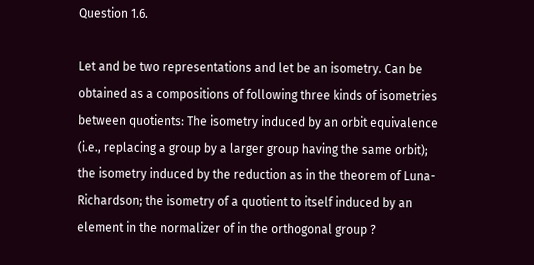Question 1.6.

Let and be two representations and let be an isometry. Can be obtained as a compositions of following three kinds of isometries between quotients: The isometry induced by an orbit equivalence (i.e., replacing a group by a larger group having the same orbit); the isometry induced by the reduction as in the theorem of Luna-Richardson; the isometry of a quotient to itself induced by an element in the normalizer of in the orthogonal group ?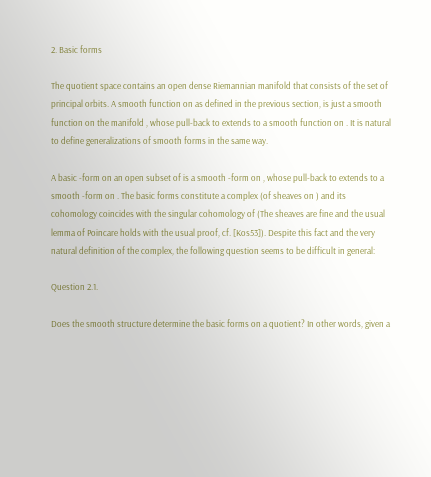2. Basic forms

The quotient space contains an open dense Riemannian manifold that consists of the set of principal orbits. A smooth function on as defined in the previous section, is just a smooth function on the manifold , whose pull-back to extends to a smooth function on . It is natural to define generalizations of smooth forms in the same way.

A basic -form on an open subset of is a smooth -form on , whose pull-back to extends to a smooth -form on . The basic forms constitute a complex (of sheaves on ) and its cohomology coincides with the singular cohomology of (The sheaves are fine and the usual lemma of Poincare holds with the usual proof, cf. [Kos53]). Despite this fact and the very natural definition of the complex, the following question seems to be difficult in general:

Question 2.1.

Does the smooth structure determine the basic forms on a quotient? In other words, given a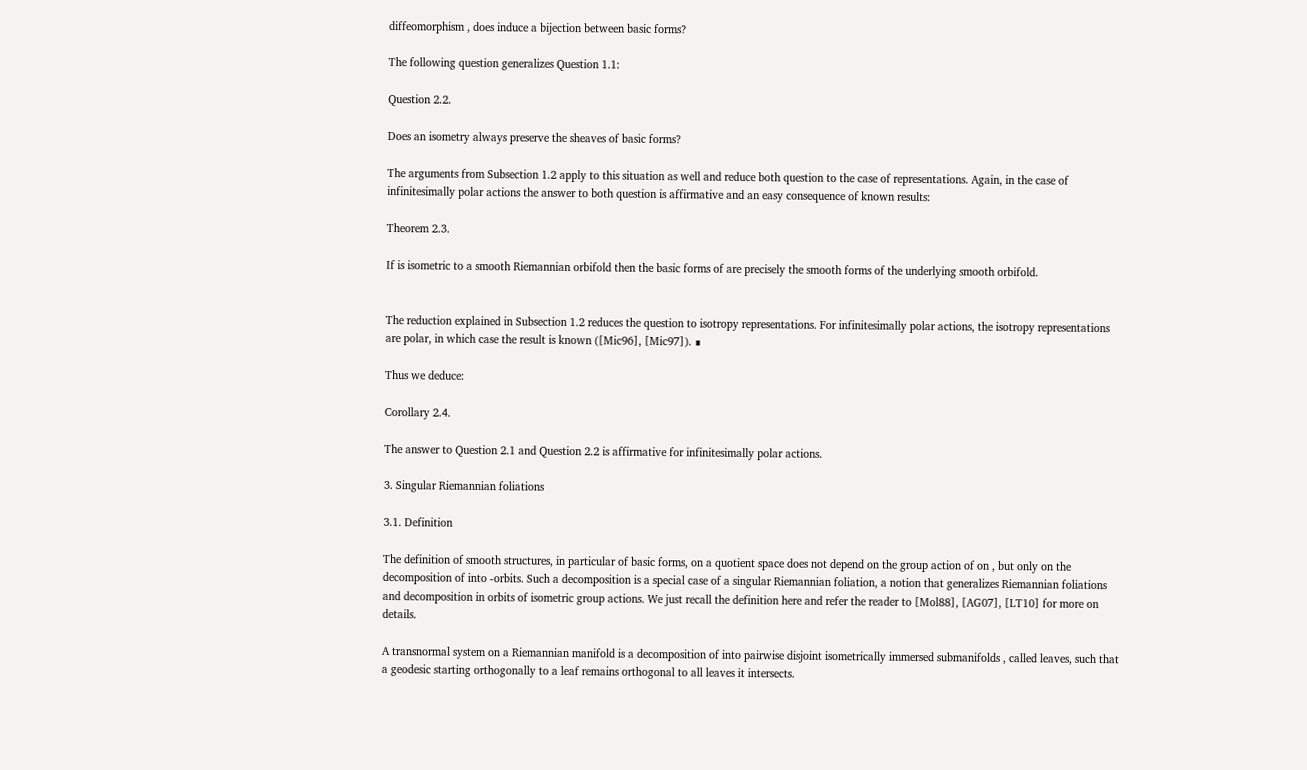diffeomorphism , does induce a bijection between basic forms?

The following question generalizes Question 1.1:

Question 2.2.

Does an isometry always preserve the sheaves of basic forms?

The arguments from Subsection 1.2 apply to this situation as well and reduce both question to the case of representations. Again, in the case of infinitesimally polar actions the answer to both question is affirmative and an easy consequence of known results:

Theorem 2.3.

If is isometric to a smooth Riemannian orbifold then the basic forms of are precisely the smooth forms of the underlying smooth orbifold.


The reduction explained in Subsection 1.2 reduces the question to isotropy representations. For infinitesimally polar actions, the isotropy representations are polar, in which case the result is known ([Mic96], [Mic97]). ∎

Thus we deduce:

Corollary 2.4.

The answer to Question 2.1 and Question 2.2 is affirmative for infinitesimally polar actions.

3. Singular Riemannian foliations

3.1. Definition

The definition of smooth structures, in particular of basic forms, on a quotient space does not depend on the group action of on , but only on the decomposition of into -orbits. Such a decomposition is a special case of a singular Riemannian foliation, a notion that generalizes Riemannian foliations and decomposition in orbits of isometric group actions. We just recall the definition here and refer the reader to [Mol88], [AG07], [LT10] for more on details.

A transnormal system on a Riemannian manifold is a decomposition of into pairwise disjoint isometrically immersed submanifolds , called leaves, such that a geodesic starting orthogonally to a leaf remains orthogonal to all leaves it intersects.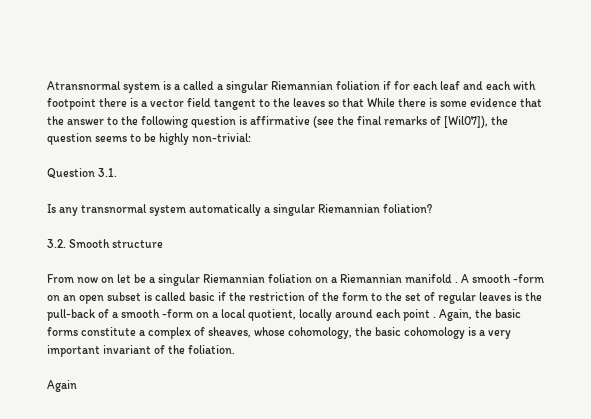Atransnormal system is a called a singular Riemannian foliation if for each leaf and each with footpoint there is a vector field tangent to the leaves so that While there is some evidence that the answer to the following question is affirmative (see the final remarks of [Wil07]), the question seems to be highly non-trivial:

Question 3.1.

Is any transnormal system automatically a singular Riemannian foliation?

3.2. Smooth structure

From now on let be a singular Riemannian foliation on a Riemannian manifold . A smooth -form on an open subset is called basic if the restriction of the form to the set of regular leaves is the pull-back of a smooth -form on a local quotient, locally around each point . Again, the basic forms constitute a complex of sheaves, whose cohomology, the basic cohomology is a very important invariant of the foliation.

Again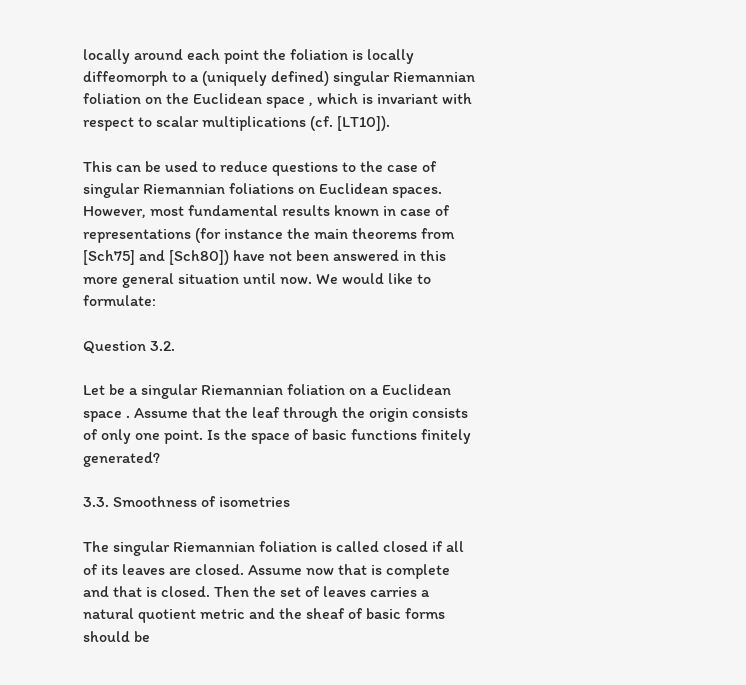locally around each point the foliation is locally diffeomorph to a (uniquely defined) singular Riemannian foliation on the Euclidean space , which is invariant with respect to scalar multiplications (cf. [LT10]).

This can be used to reduce questions to the case of singular Riemannian foliations on Euclidean spaces. However, most fundamental results known in case of representations (for instance the main theorems from [Sch75] and [Sch80]) have not been answered in this more general situation until now. We would like to formulate:

Question 3.2.

Let be a singular Riemannian foliation on a Euclidean space . Assume that the leaf through the origin consists of only one point. Is the space of basic functions finitely generated?

3.3. Smoothness of isometries

The singular Riemannian foliation is called closed if all of its leaves are closed. Assume now that is complete and that is closed. Then the set of leaves carries a natural quotient metric and the sheaf of basic forms should be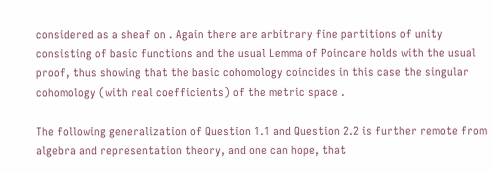considered as a sheaf on . Again there are arbitrary fine partitions of unity consisting of basic functions and the usual Lemma of Poincare holds with the usual proof, thus showing that the basic cohomology coincides in this case the singular cohomology (with real coefficients) of the metric space .

The following generalization of Question 1.1 and Question 2.2 is further remote from algebra and representation theory, and one can hope, that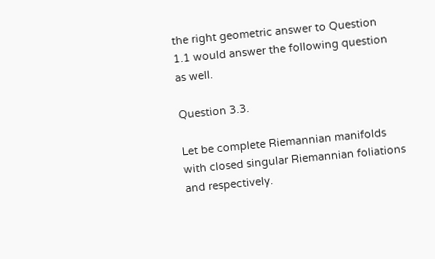the right geometric answer to Question 1.1 would answer the following question as well.

Question 3.3.

Let be complete Riemannian manifolds with closed singular Riemannian foliations and respectively.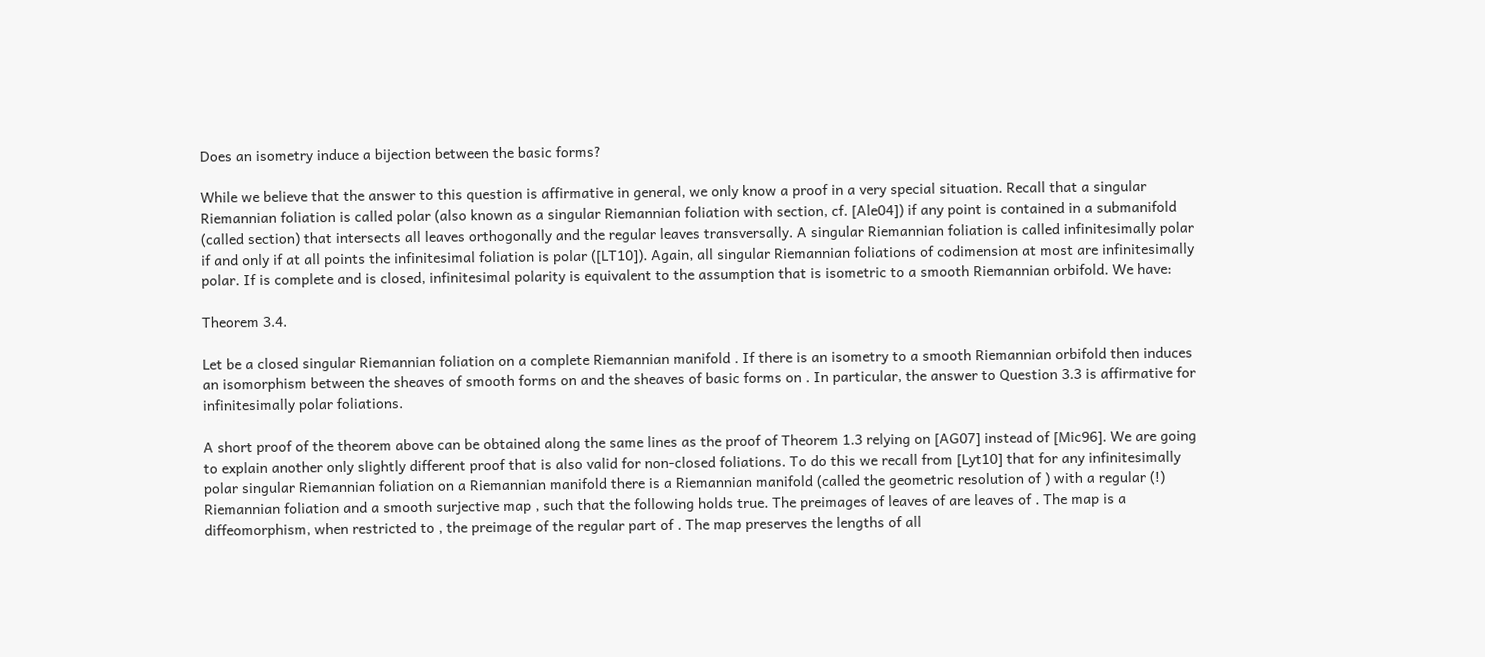Does an isometry induce a bijection between the basic forms?

While we believe that the answer to this question is affirmative in general, we only know a proof in a very special situation. Recall that a singular Riemannian foliation is called polar (also known as a singular Riemannian foliation with section, cf. [Ale04]) if any point is contained in a submanifold (called section) that intersects all leaves orthogonally and the regular leaves transversally. A singular Riemannian foliation is called infinitesimally polar if and only if at all points the infinitesimal foliation is polar ([LT10]). Again, all singular Riemannian foliations of codimension at most are infinitesimally polar. If is complete and is closed, infinitesimal polarity is equivalent to the assumption that is isometric to a smooth Riemannian orbifold. We have:

Theorem 3.4.

Let be a closed singular Riemannian foliation on a complete Riemannian manifold . If there is an isometry to a smooth Riemannian orbifold then induces an isomorphism between the sheaves of smooth forms on and the sheaves of basic forms on . In particular, the answer to Question 3.3 is affirmative for infinitesimally polar foliations.

A short proof of the theorem above can be obtained along the same lines as the proof of Theorem 1.3 relying on [AG07] instead of [Mic96]. We are going to explain another only slightly different proof that is also valid for non-closed foliations. To do this we recall from [Lyt10] that for any infinitesimally polar singular Riemannian foliation on a Riemannian manifold there is a Riemannian manifold (called the geometric resolution of ) with a regular (!) Riemannian foliation and a smooth surjective map , such that the following holds true. The preimages of leaves of are leaves of . The map is a diffeomorphism, when restricted to , the preimage of the regular part of . The map preserves the lengths of all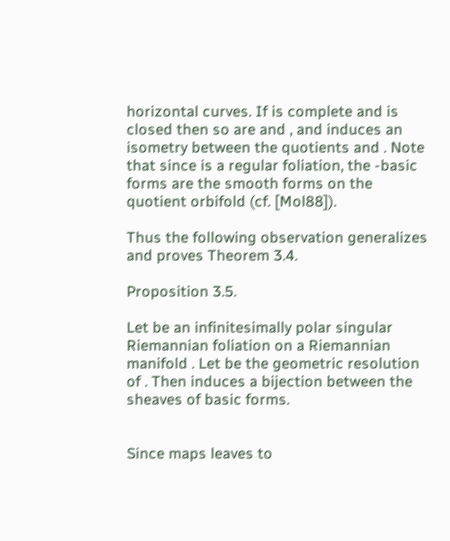horizontal curves. If is complete and is closed then so are and , and induces an isometry between the quotients and . Note that since is a regular foliation, the -basic forms are the smooth forms on the quotient orbifold (cf. [Mol88]).

Thus the following observation generalizes and proves Theorem 3.4.

Proposition 3.5.

Let be an infinitesimally polar singular Riemannian foliation on a Riemannian manifold . Let be the geometric resolution of . Then induces a bijection between the sheaves of basic forms.


Since maps leaves to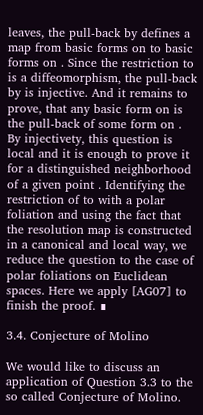leaves, the pull-back by defines a map from basic forms on to basic forms on . Since the restriction to is a diffeomorphism, the pull-back by is injective. And it remains to prove, that any basic form on is the pull-back of some form on . By injectivety, this question is local and it is enough to prove it for a distinguished neighborhood of a given point . Identifying the restriction of to with a polar foliation and using the fact that the resolution map is constructed in a canonical and local way, we reduce the question to the case of polar foliations on Euclidean spaces. Here we apply [AG07] to finish the proof. ∎

3.4. Conjecture of Molino

We would like to discuss an application of Question 3.3 to the so called Conjecture of Molino.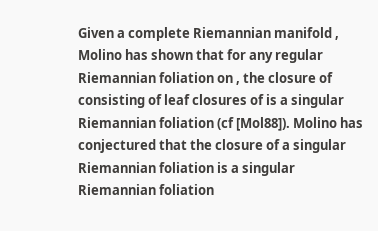Given a complete Riemannian manifold , Molino has shown that for any regular Riemannian foliation on , the closure of consisting of leaf closures of is a singular Riemannian foliation (cf [Mol88]). Molino has conjectured that the closure of a singular Riemannian foliation is a singular Riemannian foliation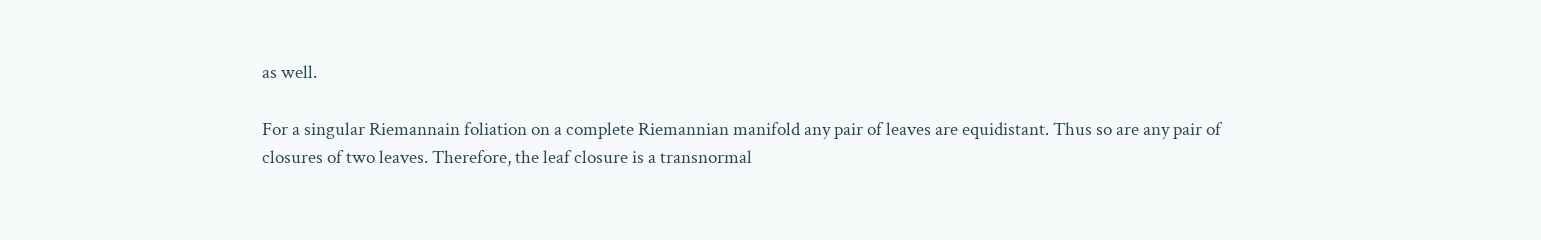as well.

For a singular Riemannain foliation on a complete Riemannian manifold any pair of leaves are equidistant. Thus so are any pair of closures of two leaves. Therefore, the leaf closure is a transnormal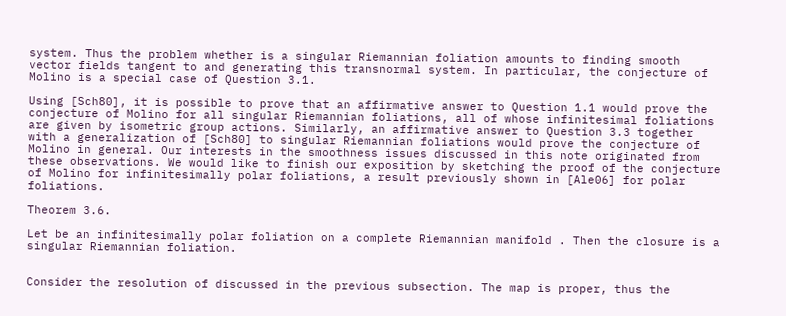system. Thus the problem whether is a singular Riemannian foliation amounts to finding smooth vector fields tangent to and generating this transnormal system. In particular, the conjecture of Molino is a special case of Question 3.1.

Using [Sch80], it is possible to prove that an affirmative answer to Question 1.1 would prove the conjecture of Molino for all singular Riemannian foliations, all of whose infinitesimal foliations are given by isometric group actions. Similarly, an affirmative answer to Question 3.3 together with a generalization of [Sch80] to singular Riemannian foliations would prove the conjecture of Molino in general. Our interests in the smoothness issues discussed in this note originated from these observations. We would like to finish our exposition by sketching the proof of the conjecture of Molino for infinitesimally polar foliations, a result previously shown in [Ale06] for polar foliations.

Theorem 3.6.

Let be an infinitesimally polar foliation on a complete Riemannian manifold . Then the closure is a singular Riemannian foliation.


Consider the resolution of discussed in the previous subsection. The map is proper, thus the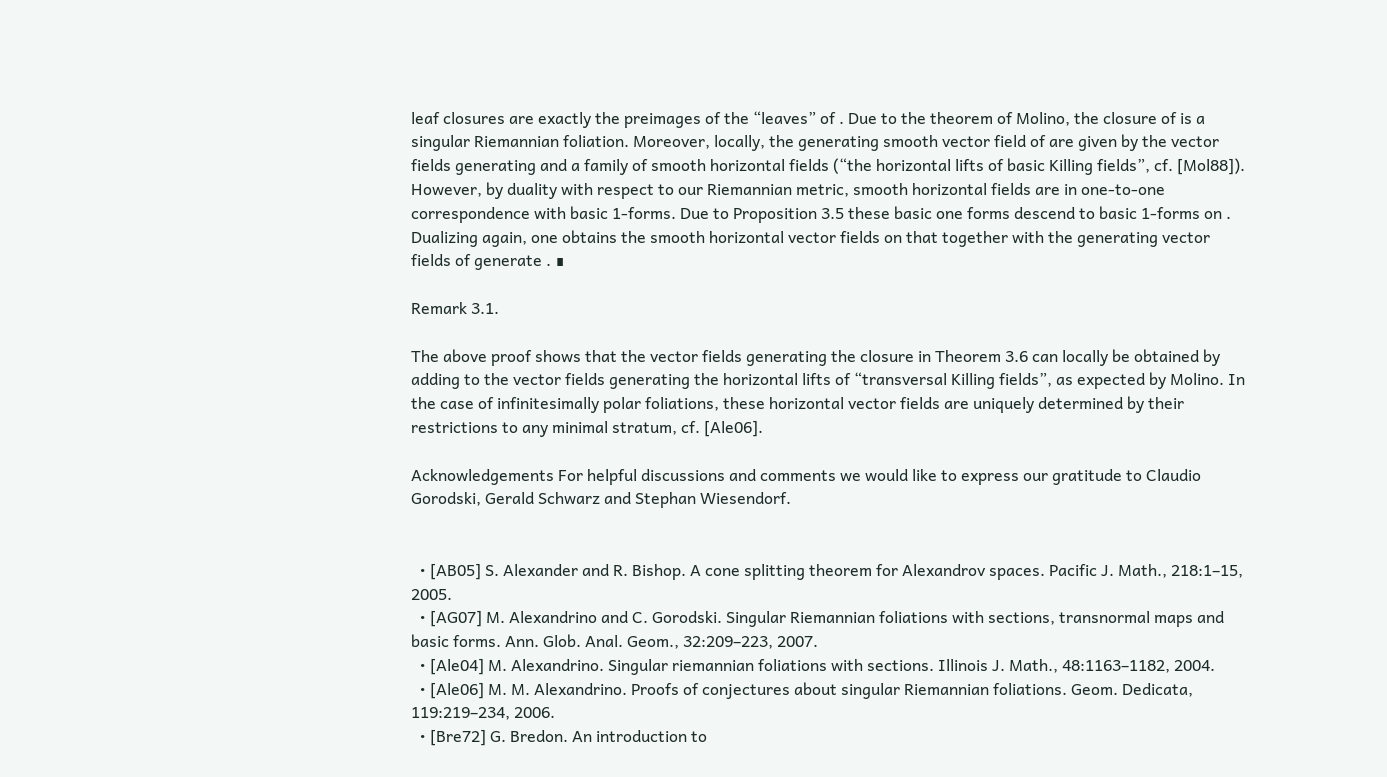leaf closures are exactly the preimages of the “leaves” of . Due to the theorem of Molino, the closure of is a singular Riemannian foliation. Moreover, locally, the generating smooth vector field of are given by the vector fields generating and a family of smooth horizontal fields (“the horizontal lifts of basic Killing fields”, cf. [Mol88]). However, by duality with respect to our Riemannian metric, smooth horizontal fields are in one-to-one correspondence with basic 1-forms. Due to Proposition 3.5 these basic one forms descend to basic 1-forms on . Dualizing again, one obtains the smooth horizontal vector fields on that together with the generating vector fields of generate . ∎

Remark 3.1.

The above proof shows that the vector fields generating the closure in Theorem 3.6 can locally be obtained by adding to the vector fields generating the horizontal lifts of “transversal Killing fields”, as expected by Molino. In the case of infinitesimally polar foliations, these horizontal vector fields are uniquely determined by their restrictions to any minimal stratum, cf. [Ale06].

Acknowledgements For helpful discussions and comments we would like to express our gratitude to Claudio Gorodski, Gerald Schwarz and Stephan Wiesendorf.


  • [AB05] S. Alexander and R. Bishop. A cone splitting theorem for Alexandrov spaces. Pacific J. Math., 218:1–15, 2005.
  • [AG07] M. Alexandrino and C. Gorodski. Singular Riemannian foliations with sections, transnormal maps and basic forms. Ann. Glob. Anal. Geom., 32:209–223, 2007.
  • [Ale04] M. Alexandrino. Singular riemannian foliations with sections. Illinois J. Math., 48:1163–1182, 2004.
  • [Ale06] M. M. Alexandrino. Proofs of conjectures about singular Riemannian foliations. Geom. Dedicata, 119:219–234, 2006.
  • [Bre72] G. Bredon. An introduction to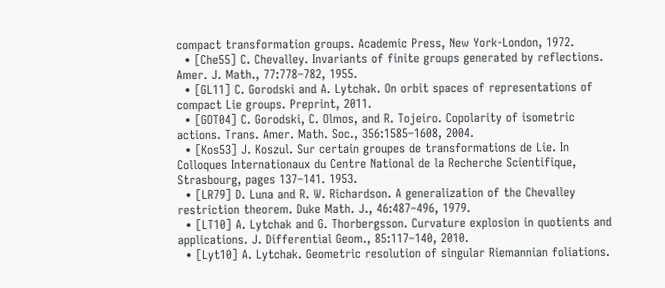compact transformation groups. Academic Press, New York-London, 1972.
  • [Che55] C. Chevalley. Invariants of finite groups generated by reflections. Amer. J. Math., 77:778–782, 1955.
  • [GL11] C. Gorodski and A. Lytchak. On orbit spaces of representations of compact Lie groups. Preprint, 2011.
  • [GOT04] C. Gorodski, C. Olmos, and R. Tojeiro. Copolarity of isometric actions. Trans. Amer. Math. Soc., 356:1585–1608, 2004.
  • [Kos53] J. Koszul. Sur certain groupes de transformations de Lie. In Colloques Internationaux du Centre National de la Recherche Scientifique, Strasbourg, pages 137–141. 1953.
  • [LR79] D. Luna and R. W. Richardson. A generalization of the Chevalley restriction theorem. Duke Math. J., 46:487–496, 1979.
  • [LT10] A. Lytchak and G. Thorbergsson. Curvature explosion in quotients and applications. J. Differential Geom., 85:117–140, 2010.
  • [Lyt10] A. Lytchak. Geometric resolution of singular Riemannian foliations.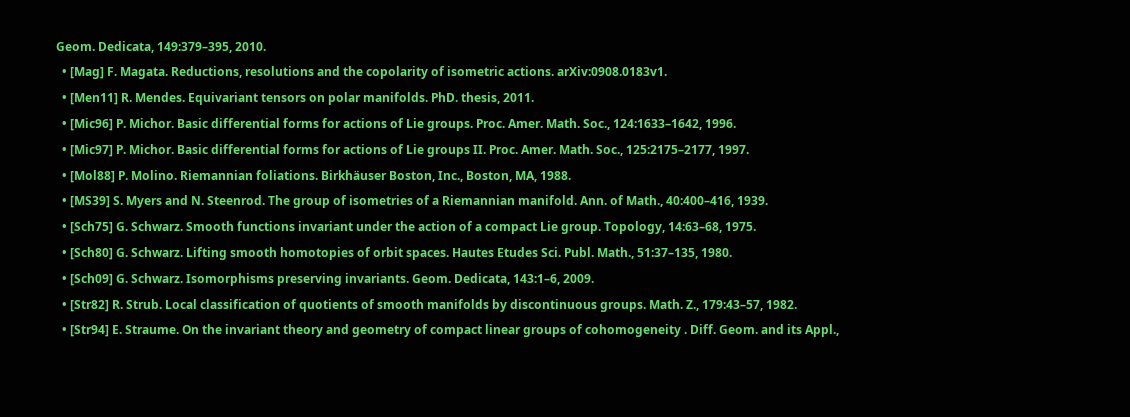Geom. Dedicata, 149:379–395, 2010.
  • [Mag] F. Magata. Reductions, resolutions and the copolarity of isometric actions. arXiv:0908.0183v1.
  • [Men11] R. Mendes. Equivariant tensors on polar manifolds. PhD. thesis, 2011.
  • [Mic96] P. Michor. Basic differential forms for actions of Lie groups. Proc. Amer. Math. Soc., 124:1633–1642, 1996.
  • [Mic97] P. Michor. Basic differential forms for actions of Lie groups II. Proc. Amer. Math. Soc., 125:2175–2177, 1997.
  • [Mol88] P. Molino. Riemannian foliations. Birkhäuser Boston, Inc., Boston, MA, 1988.
  • [MS39] S. Myers and N. Steenrod. The group of isometries of a Riemannian manifold. Ann. of Math., 40:400–416, 1939.
  • [Sch75] G. Schwarz. Smooth functions invariant under the action of a compact Lie group. Topology, 14:63–68, 1975.
  • [Sch80] G. Schwarz. Lifting smooth homotopies of orbit spaces. Hautes Etudes Sci. Publ. Math., 51:37–135, 1980.
  • [Sch09] G. Schwarz. Isomorphisms preserving invariants. Geom. Dedicata, 143:1–6, 2009.
  • [Str82] R. Strub. Local classification of quotients of smooth manifolds by discontinuous groups. Math. Z., 179:43–57, 1982.
  • [Str94] E. Straume. On the invariant theory and geometry of compact linear groups of cohomogeneity . Diff. Geom. and its Appl.,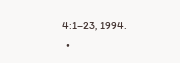4:1–23, 1994.
  •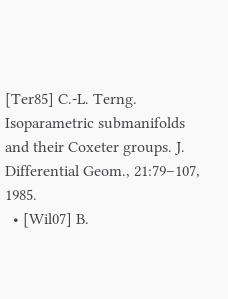[Ter85] C.-L. Terng. Isoparametric submanifolds and their Coxeter groups. J. Differential Geom., 21:79–107, 1985.
  • [Wil07] B.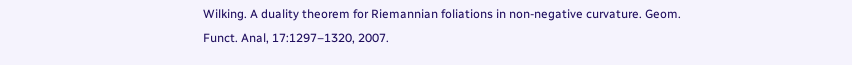Wilking. A duality theorem for Riemannian foliations in non-negative curvature. Geom. Funct. Anal, 17:1297–1320, 2007.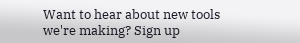Want to hear about new tools we're making? Sign up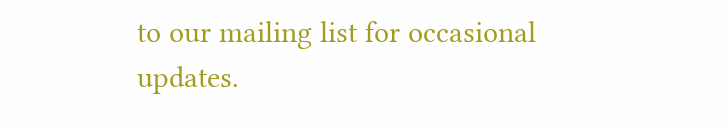to our mailing list for occasional updates.